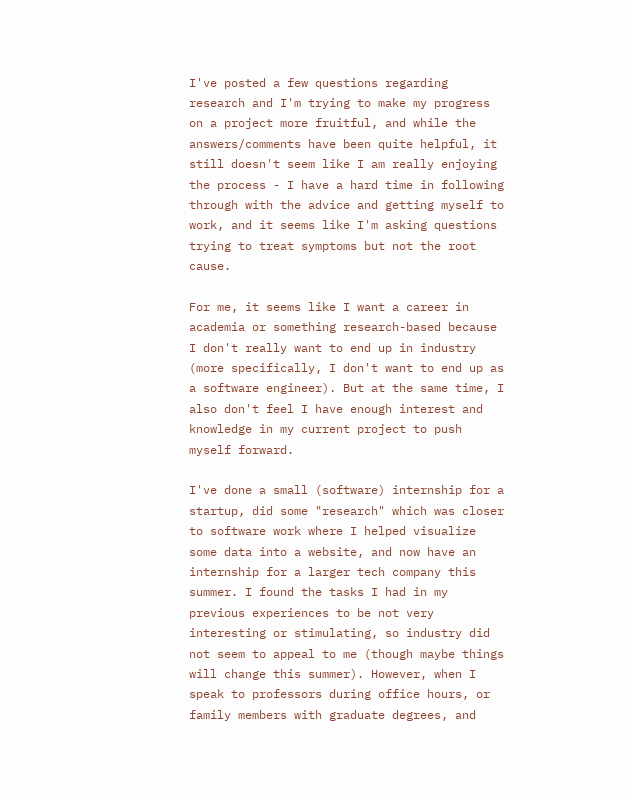I've posted a few questions regarding research and I'm trying to make my progress on a project more fruitful, and while the answers/comments have been quite helpful, it still doesn't seem like I am really enjoying the process - I have a hard time in following through with the advice and getting myself to work, and it seems like I'm asking questions trying to treat symptoms but not the root cause.

For me, it seems like I want a career in academia or something research-based because I don't really want to end up in industry (more specifically, I don't want to end up as a software engineer). But at the same time, I also don't feel I have enough interest and knowledge in my current project to push myself forward.

I've done a small (software) internship for a startup, did some "research" which was closer to software work where I helped visualize some data into a website, and now have an internship for a larger tech company this summer. I found the tasks I had in my previous experiences to be not very interesting or stimulating, so industry did not seem to appeal to me (though maybe things will change this summer). However, when I speak to professors during office hours, or family members with graduate degrees, and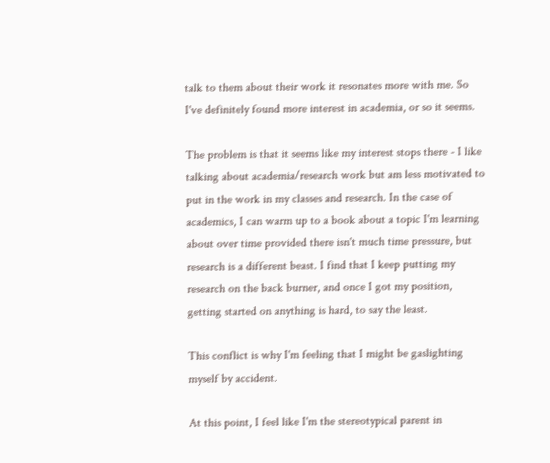talk to them about their work it resonates more with me. So I've definitely found more interest in academia, or so it seems.

The problem is that it seems like my interest stops there - I like talking about academia/research work but am less motivated to put in the work in my classes and research. In the case of academics, I can warm up to a book about a topic I'm learning about over time provided there isn't much time pressure, but research is a different beast. I find that I keep putting my research on the back burner, and once I got my position, getting started on anything is hard, to say the least.

This conflict is why I'm feeling that I might be gaslighting myself by accident.

At this point, I feel like I'm the stereotypical parent in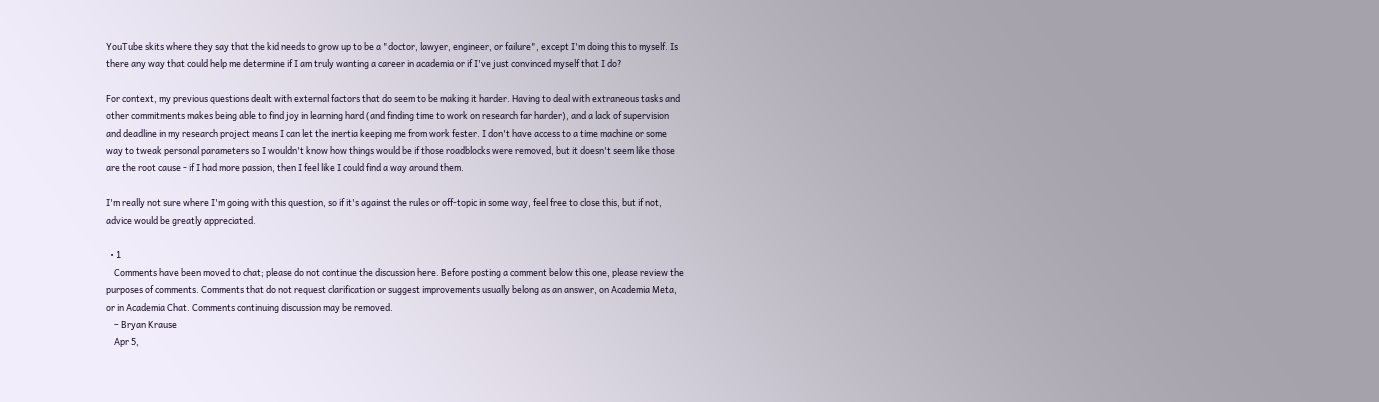YouTube skits where they say that the kid needs to grow up to be a "doctor, lawyer, engineer, or failure", except I'm doing this to myself. Is there any way that could help me determine if I am truly wanting a career in academia or if I've just convinced myself that I do?

For context, my previous questions dealt with external factors that do seem to be making it harder. Having to deal with extraneous tasks and other commitments makes being able to find joy in learning hard (and finding time to work on research far harder), and a lack of supervision and deadline in my research project means I can let the inertia keeping me from work fester. I don't have access to a time machine or some way to tweak personal parameters so I wouldn't know how things would be if those roadblocks were removed, but it doesn't seem like those are the root cause - if I had more passion, then I feel like I could find a way around them.

I'm really not sure where I'm going with this question, so if it's against the rules or off-topic in some way, feel free to close this, but if not, advice would be greatly appreciated.

  • 1
    Comments have been moved to chat; please do not continue the discussion here. Before posting a comment below this one, please review the purposes of comments. Comments that do not request clarification or suggest improvements usually belong as an answer, on Academia Meta, or in Academia Chat. Comments continuing discussion may be removed.
    – Bryan Krause
    Apr 5,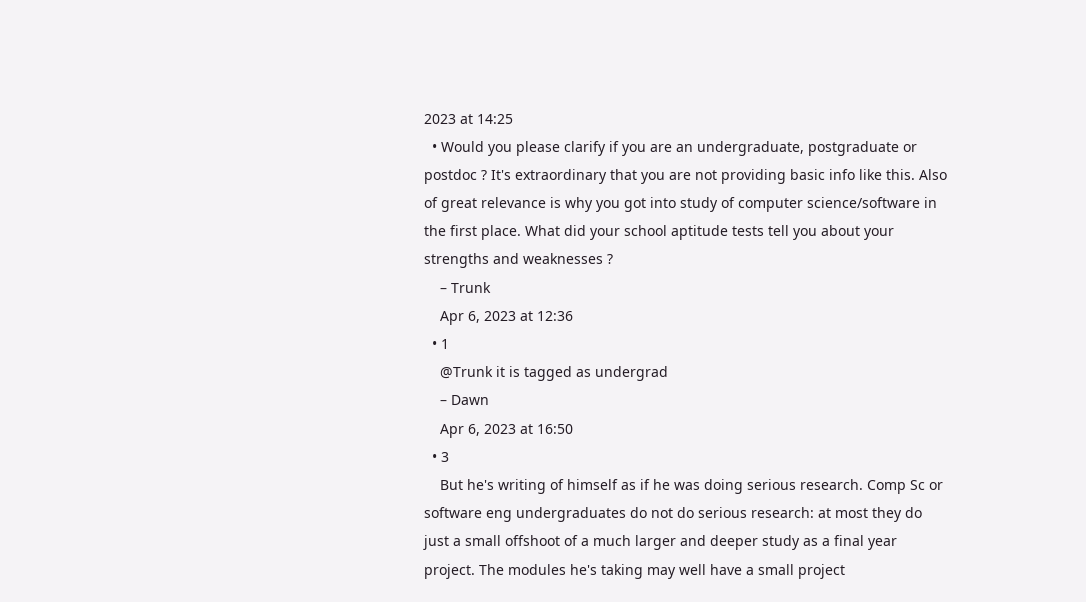2023 at 14:25
  • Would you please clarify if you are an undergraduate, postgraduate or postdoc ? It's extraordinary that you are not providing basic info like this. Also of great relevance is why you got into study of computer science/software in the first place. What did your school aptitude tests tell you about your strengths and weaknesses ?
    – Trunk
    Apr 6, 2023 at 12:36
  • 1
    @Trunk it is tagged as undergrad
    – Dawn
    Apr 6, 2023 at 16:50
  • 3
    But he's writing of himself as if he was doing serious research. Comp Sc or software eng undergraduates do not do serious research: at most they do just a small offshoot of a much larger and deeper study as a final year project. The modules he's taking may well have a small project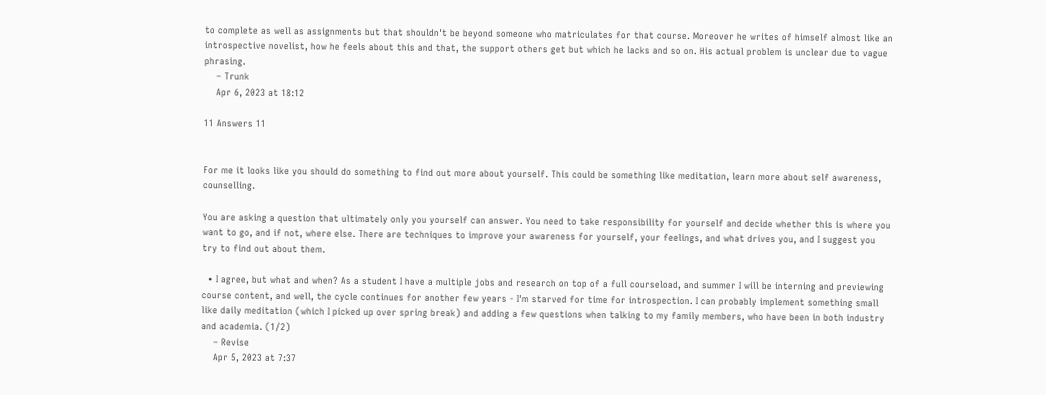to complete as well as assignments but that shouldn't be beyond someone who matriculates for that course. Moreover he writes of himself almost like an introspective novelist, how he feels about this and that, the support others get but which he lacks and so on. His actual problem is unclear due to vague phrasing.
    – Trunk
    Apr 6, 2023 at 18:12

11 Answers 11


For me it looks like you should do something to find out more about yourself. This could be something like meditation, learn more about self awareness, counselling.

You are asking a question that ultimately only you yourself can answer. You need to take responsibility for yourself and decide whether this is where you want to go, and if not, where else. There are techniques to improve your awareness for yourself, your feelings, and what drives you, and I suggest you try to find out about them.

  • I agree, but what and when? As a student I have a multiple jobs and research on top of a full courseload, and summer I will be interning and previewing course content, and well, the cycle continues for another few years - I'm starved for time for introspection. I can probably implement something small like daily meditation (which I picked up over spring break) and adding a few questions when talking to my family members, who have been in both industry and academia. (1/2)
    – Revise
    Apr 5, 2023 at 7:37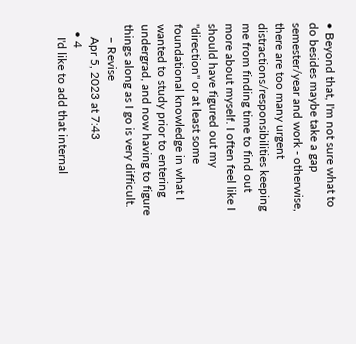• Beyond that, I'm not sure what to do besides maybe take a gap semester/year and work - otherwise, there are too many urgent distractions/responsibilities keeping me from finding time to find out more about myself. I often feel like I should have figured out my "direction" or at least some foundational knowledge in what I wanted to study prior to entering undergrad, and now having to figure things along as I go is very difficult.
    – Revise
    Apr 5, 2023 at 7:43
  • 4
    I'd like to add that internal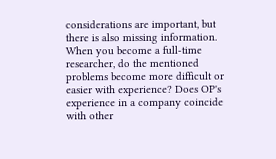considerations are important, but there is also missing information. When you become a full-time researcher, do the mentioned problems become more difficult or easier with experience? Does OP's experience in a company coincide with other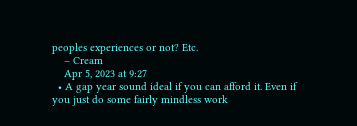peoples experiences or not? Etc.
    – Cream
    Apr 5, 2023 at 9:27
  • A gap year sound ideal if you can afford it. Even if you just do some fairly mindless work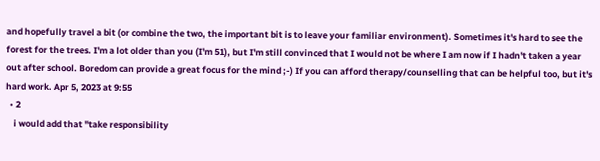and hopefully travel a bit (or combine the two, the important bit is to leave your familiar environment). Sometimes it's hard to see the forest for the trees. I'm a lot older than you (I'm 51), but I'm still convinced that I would not be where I am now if I hadn't taken a year out after school. Boredom can provide a great focus for the mind ;-) If you can afford therapy/counselling that can be helpful too, but it's hard work. Apr 5, 2023 at 9:55
  • 2
    i would add that "take responsibility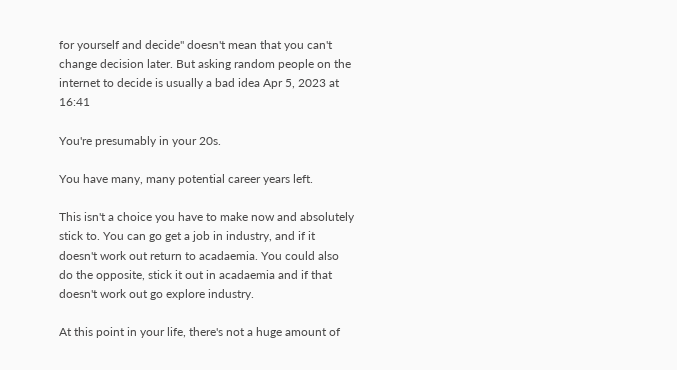for yourself and decide" doesn't mean that you can't change decision later. But asking random people on the internet to decide is usually a bad idea Apr 5, 2023 at 16:41

You're presumably in your 20s.

You have many, many potential career years left.

This isn't a choice you have to make now and absolutely stick to. You can go get a job in industry, and if it doesn't work out return to acadaemia. You could also do the opposite, stick it out in acadaemia and if that doesn't work out go explore industry.

At this point in your life, there's not a huge amount of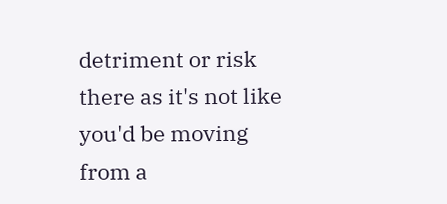detriment or risk there as it's not like you'd be moving from a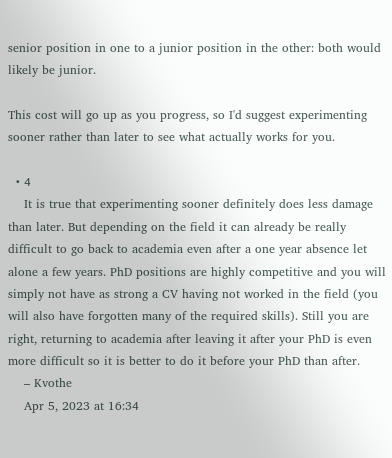senior position in one to a junior position in the other: both would likely be junior.

This cost will go up as you progress, so I'd suggest experimenting sooner rather than later to see what actually works for you.

  • 4
    It is true that experimenting sooner definitely does less damage than later. But depending on the field it can already be really difficult to go back to academia even after a one year absence let alone a few years. PhD positions are highly competitive and you will simply not have as strong a CV having not worked in the field (you will also have forgotten many of the required skills). Still you are right, returning to academia after leaving it after your PhD is even more difficult so it is better to do it before your PhD than after.
    – Kvothe
    Apr 5, 2023 at 16:34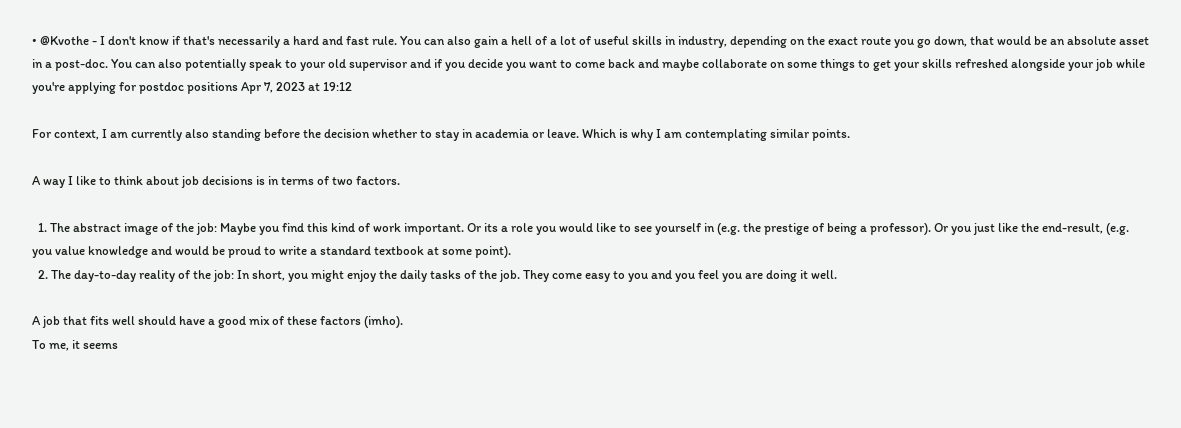• @Kvothe - I don't know if that's necessarily a hard and fast rule. You can also gain a hell of a lot of useful skills in industry, depending on the exact route you go down, that would be an absolute asset in a post-doc. You can also potentially speak to your old supervisor and if you decide you want to come back and maybe collaborate on some things to get your skills refreshed alongside your job while you're applying for postdoc positions Apr 7, 2023 at 19:12

For context, I am currently also standing before the decision whether to stay in academia or leave. Which is why I am contemplating similar points.

A way I like to think about job decisions is in terms of two factors.

  1. The abstract image of the job: Maybe you find this kind of work important. Or its a role you would like to see yourself in (e.g. the prestige of being a professor). Or you just like the end-result, (e.g. you value knowledge and would be proud to write a standard textbook at some point).
  2. The day-to-day reality of the job: In short, you might enjoy the daily tasks of the job. They come easy to you and you feel you are doing it well.

A job that fits well should have a good mix of these factors (imho).
To me, it seems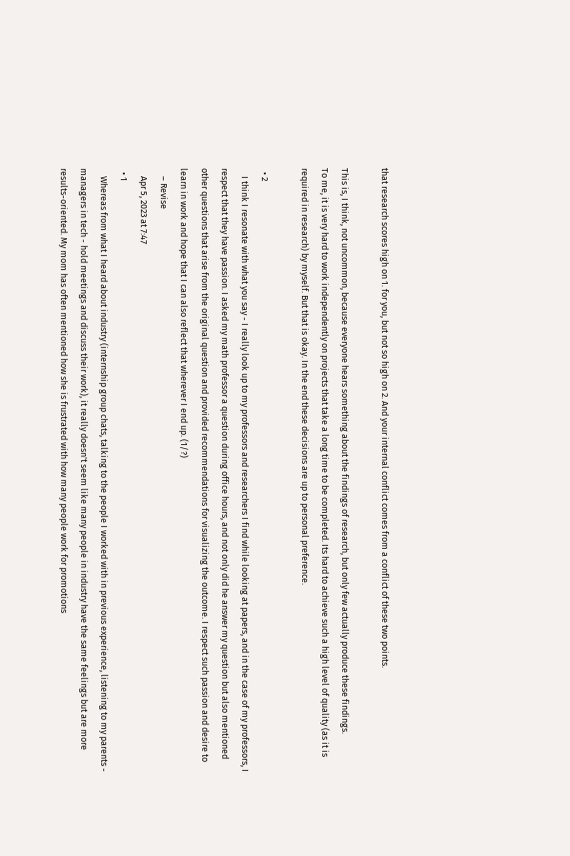that research scores high on 1. for you, but not so high on 2. And your internal conflict comes from a conflict of these two points.

This is, I think, not uncommon, because everyone hears something about the findings of research, but only few actually produce these findings.
To me, it is very hard to work independently on projects that take a long time to be completed. Its hard to achieve such a high level of quality (as it is required in research) by myself. But that is okay. In the end these decisions are up to personal preference.

  • 2
    I think I resonate with what you say - I really look up to my professors and researchers I find while looking at papers, and in the case of my professors, I respect that they have passion. I asked my math professor a question during office hours, and not only did he answer my question but also mentioned other questions that arise from the original question and provided recommendations for visualizing the outcome. I respect such passion and desire to learn in work and hope that I can also reflect that wherever I end up. (1/?)
    – Revise
    Apr 5, 2023 at 7:47
  • 1
    Whereas from what I heard about industry (internship group chats, talking to the people I worked with in previous experience, listening to my parents - managers in tech - hold meetings and discuss their work), it really doesn't seem like many people in industry have the same feelings but are more results-oriented. My mom has often mentioned how she is frustrated with how many people work for promotions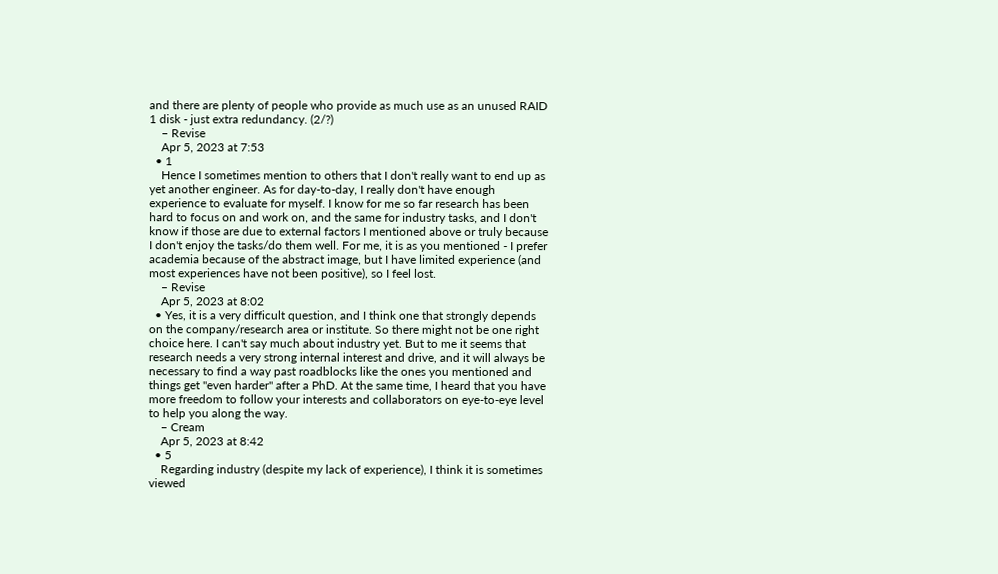and there are plenty of people who provide as much use as an unused RAID 1 disk - just extra redundancy. (2/?)
    – Revise
    Apr 5, 2023 at 7:53
  • 1
    Hence I sometimes mention to others that I don't really want to end up as yet another engineer. As for day-to-day, I really don't have enough experience to evaluate for myself. I know for me so far research has been hard to focus on and work on, and the same for industry tasks, and I don't know if those are due to external factors I mentioned above or truly because I don't enjoy the tasks/do them well. For me, it is as you mentioned - I prefer academia because of the abstract image, but I have limited experience (and most experiences have not been positive), so I feel lost.
    – Revise
    Apr 5, 2023 at 8:02
  • Yes, it is a very difficult question, and I think one that strongly depends on the company/research area or institute. So there might not be one right choice here. I can't say much about industry yet. But to me it seems that research needs a very strong internal interest and drive, and it will always be necessary to find a way past roadblocks like the ones you mentioned and things get "even harder" after a PhD. At the same time, I heard that you have more freedom to follow your interests and collaborators on eye-to-eye level to help you along the way.
    – Cream
    Apr 5, 2023 at 8:42
  • 5
    Regarding industry (despite my lack of experience), I think it is sometimes viewed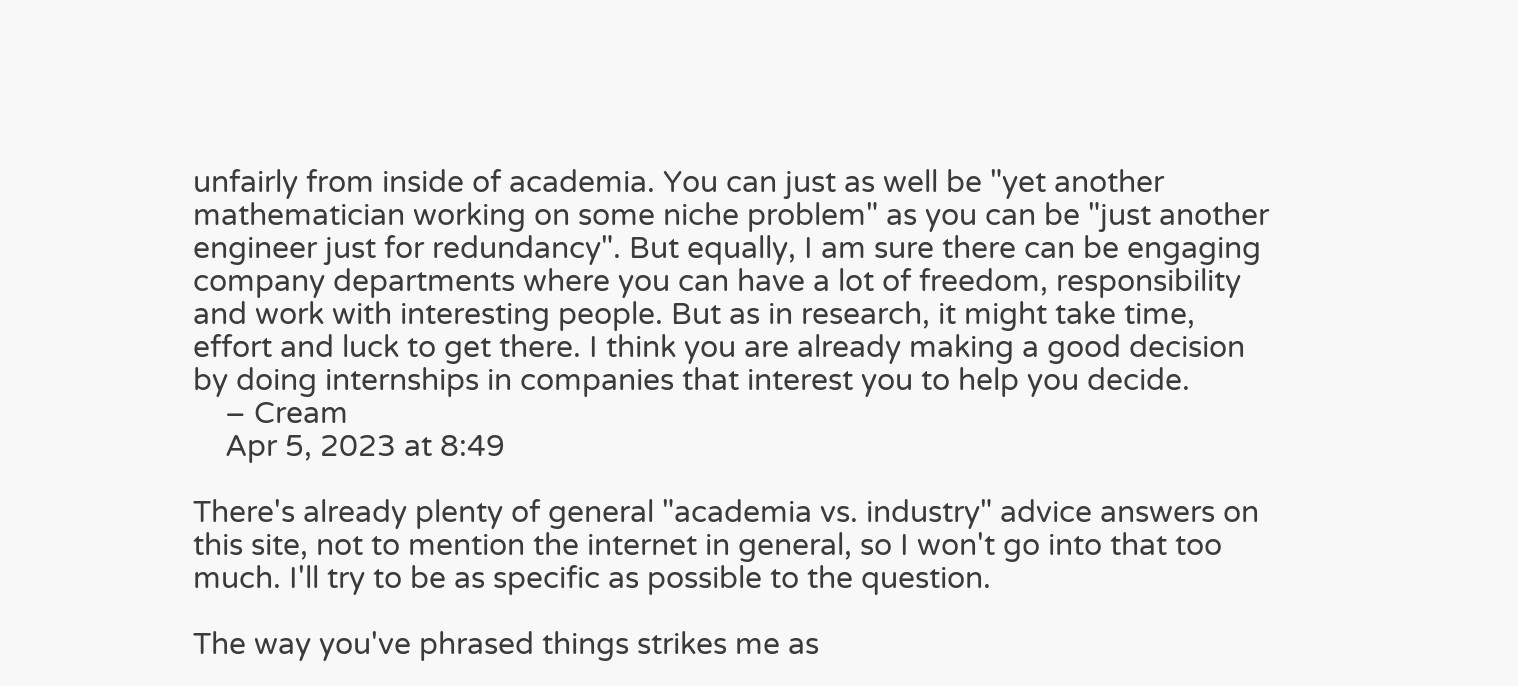unfairly from inside of academia. You can just as well be "yet another mathematician working on some niche problem" as you can be "just another engineer just for redundancy". But equally, I am sure there can be engaging company departments where you can have a lot of freedom, responsibility and work with interesting people. But as in research, it might take time, effort and luck to get there. I think you are already making a good decision by doing internships in companies that interest you to help you decide.
    – Cream
    Apr 5, 2023 at 8:49

There's already plenty of general "academia vs. industry" advice answers on this site, not to mention the internet in general, so I won't go into that too much. I'll try to be as specific as possible to the question.

The way you've phrased things strikes me as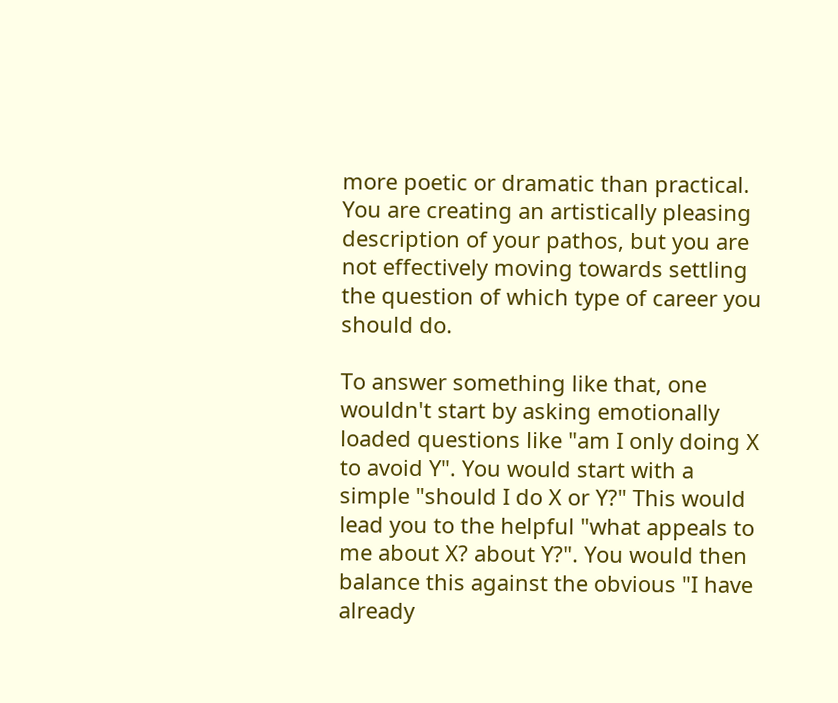more poetic or dramatic than practical. You are creating an artistically pleasing description of your pathos, but you are not effectively moving towards settling the question of which type of career you should do.

To answer something like that, one wouldn't start by asking emotionally loaded questions like "am I only doing X to avoid Y". You would start with a simple "should I do X or Y?" This would lead you to the helpful "what appeals to me about X? about Y?". You would then balance this against the obvious "I have already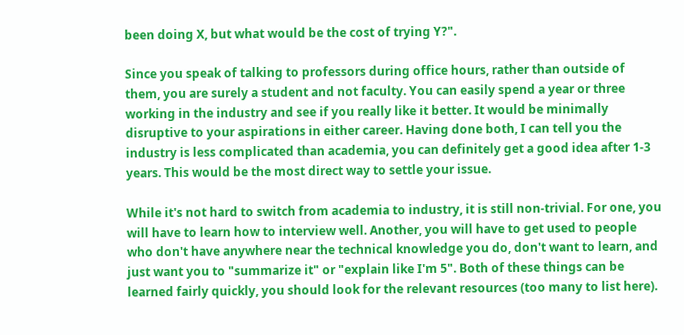been doing X, but what would be the cost of trying Y?".

Since you speak of talking to professors during office hours, rather than outside of them, you are surely a student and not faculty. You can easily spend a year or three working in the industry and see if you really like it better. It would be minimally disruptive to your aspirations in either career. Having done both, I can tell you the industry is less complicated than academia, you can definitely get a good idea after 1-3 years. This would be the most direct way to settle your issue.

While it's not hard to switch from academia to industry, it is still non-trivial. For one, you will have to learn how to interview well. Another, you will have to get used to people who don't have anywhere near the technical knowledge you do, don't want to learn, and just want you to "summarize it" or "explain like I'm 5". Both of these things can be learned fairly quickly, you should look for the relevant resources (too many to list here).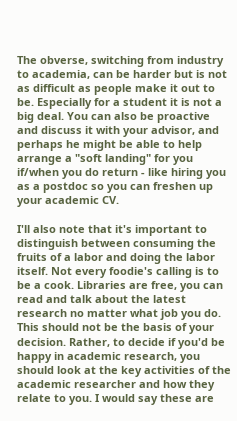The obverse, switching from industry to academia, can be harder but is not as difficult as people make it out to be. Especially for a student it is not a big deal. You can also be proactive and discuss it with your advisor, and perhaps he might be able to help arrange a "soft landing" for you if/when you do return - like hiring you as a postdoc so you can freshen up your academic CV.

I'll also note that it's important to distinguish between consuming the fruits of a labor and doing the labor itself. Not every foodie's calling is to be a cook. Libraries are free, you can read and talk about the latest research no matter what job you do. This should not be the basis of your decision. Rather, to decide if you'd be happy in academic research, you should look at the key activities of the academic researcher and how they relate to you. I would say these are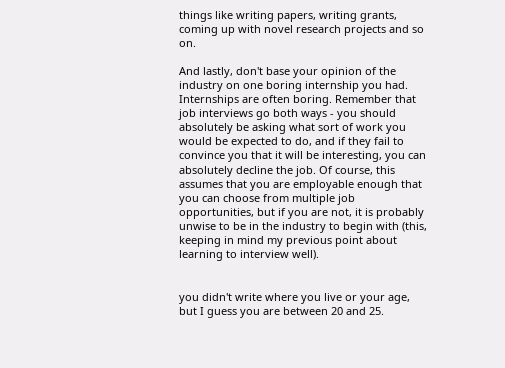things like writing papers, writing grants, coming up with novel research projects and so on.

And lastly, don't base your opinion of the industry on one boring internship you had. Internships are often boring. Remember that job interviews go both ways - you should absolutely be asking what sort of work you would be expected to do, and if they fail to convince you that it will be interesting, you can absolutely decline the job. Of course, this assumes that you are employable enough that you can choose from multiple job opportunities, but if you are not, it is probably unwise to be in the industry to begin with (this, keeping in mind my previous point about learning to interview well).


you didn't write where you live or your age, but I guess you are between 20 and 25.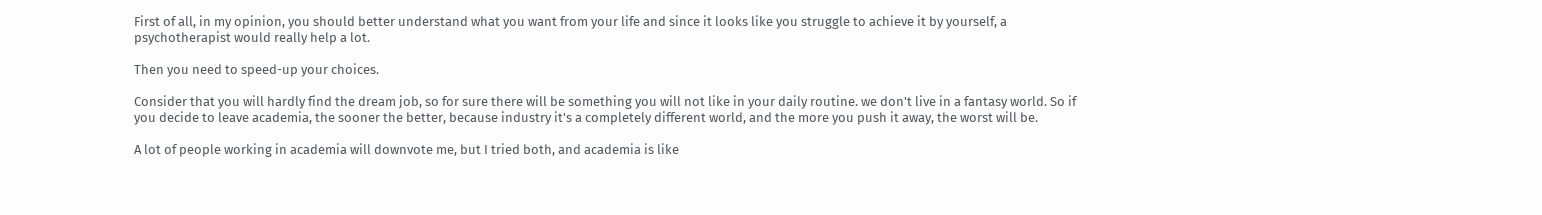First of all, in my opinion, you should better understand what you want from your life and since it looks like you struggle to achieve it by yourself, a psychotherapist would really help a lot.

Then you need to speed-up your choices.

Consider that you will hardly find the dream job, so for sure there will be something you will not like in your daily routine. we don't live in a fantasy world. So if you decide to leave academia, the sooner the better, because industry it's a completely different world, and the more you push it away, the worst will be.

A lot of people working in academia will downvote me, but I tried both, and academia is like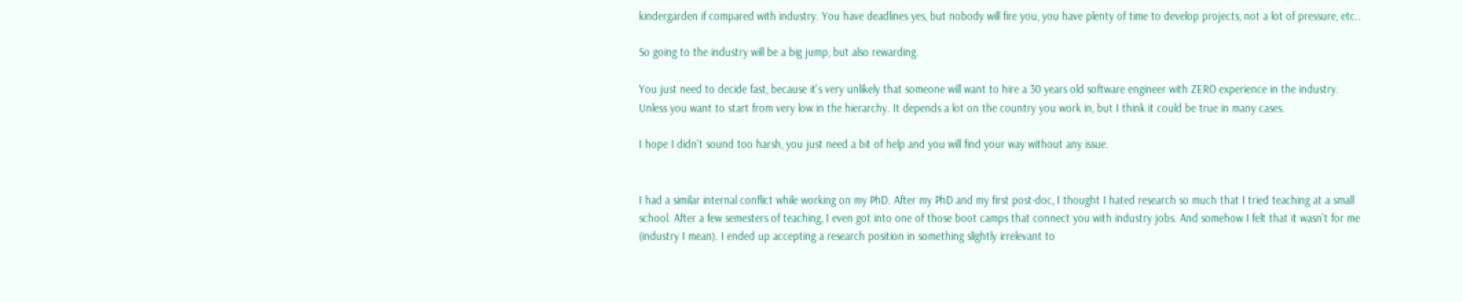kindergarden if compared with industry. You have deadlines yes, but nobody will fire you, you have plenty of time to develop projects, not a lot of pressure, etc..

So going to the industry will be a big jump, but also rewarding.

You just need to decide fast, because it's very unlikely that someone will want to hire a 30 years old software engineer with ZERO experience in the industry. Unless you want to start from very low in the hierarchy. It depends a lot on the country you work in, but I think it could be true in many cases.

I hope I didn't sound too harsh, you just need a bit of help and you will find your way without any issue.


I had a similar internal conflict while working on my PhD. After my PhD and my first post-doc, I thought I hated research so much that I tried teaching at a small school. After a few semesters of teaching, I even got into one of those boot camps that connect you with industry jobs. And somehow I felt that it wasn't for me (industry I mean). I ended up accepting a research position in something slightly irrelevant to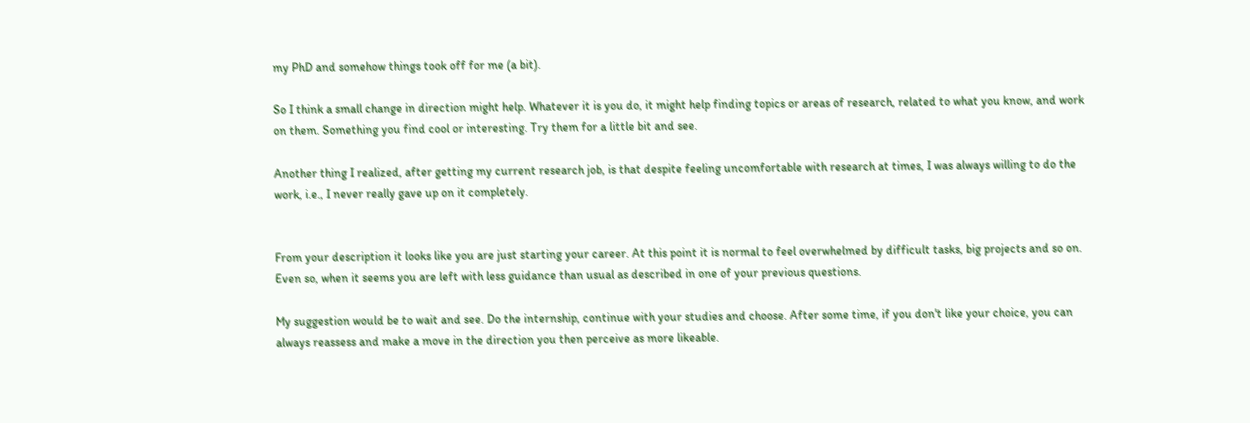my PhD and somehow things took off for me (a bit).

So I think a small change in direction might help. Whatever it is you do, it might help finding topics or areas of research, related to what you know, and work on them. Something you find cool or interesting. Try them for a little bit and see.

Another thing I realized, after getting my current research job, is that despite feeling uncomfortable with research at times, I was always willing to do the work, i.e., I never really gave up on it completely.


From your description it looks like you are just starting your career. At this point it is normal to feel overwhelmed by difficult tasks, big projects and so on. Even so, when it seems you are left with less guidance than usual as described in one of your previous questions.

My suggestion would be to wait and see. Do the internship, continue with your studies and choose. After some time, if you don't like your choice, you can always reassess and make a move in the direction you then perceive as more likeable.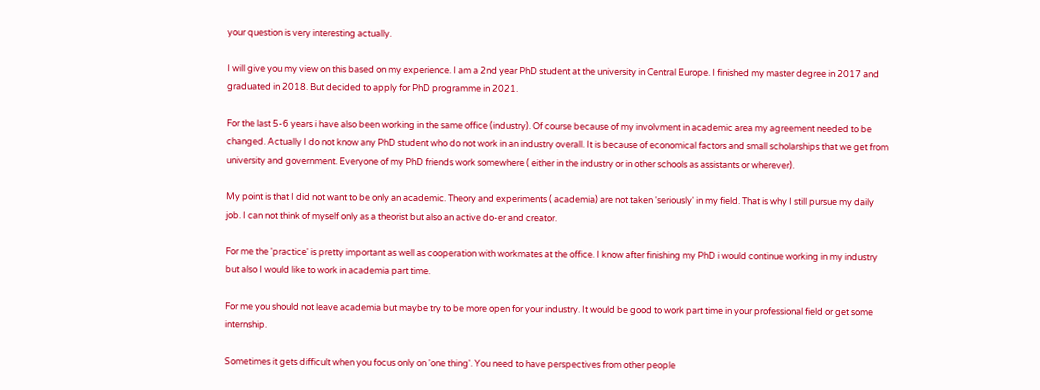your question is very interesting actually.

I will give you my view on this based on my experience. I am a 2nd year PhD student at the university in Central Europe. I finished my master degree in 2017 and graduated in 2018. But decided to apply for PhD programme in 2021.

For the last 5-6 years i have also been working in the same office (industry). Of course because of my involvment in academic area my agreement needed to be changed. Actually I do not know any PhD student who do not work in an industry overall. It is because of economical factors and small scholarships that we get from university and government. Everyone of my PhD friends work somewhere ( either in the industry or in other schools as assistants or wherever).

My point is that I did not want to be only an academic. Theory and experiments ( academia) are not taken 'seriously' in my field. That is why I still pursue my daily job. I can not think of myself only as a theorist but also an active do-er and creator.

For me the 'practice' is pretty important as well as cooperation with workmates at the office. I know after finishing my PhD i would continue working in my industry but also I would like to work in academia part time.

For me you should not leave academia but maybe try to be more open for your industry. It would be good to work part time in your professional field or get some internship.

Sometimes it gets difficult when you focus only on 'one thing'. You need to have perspectives from other people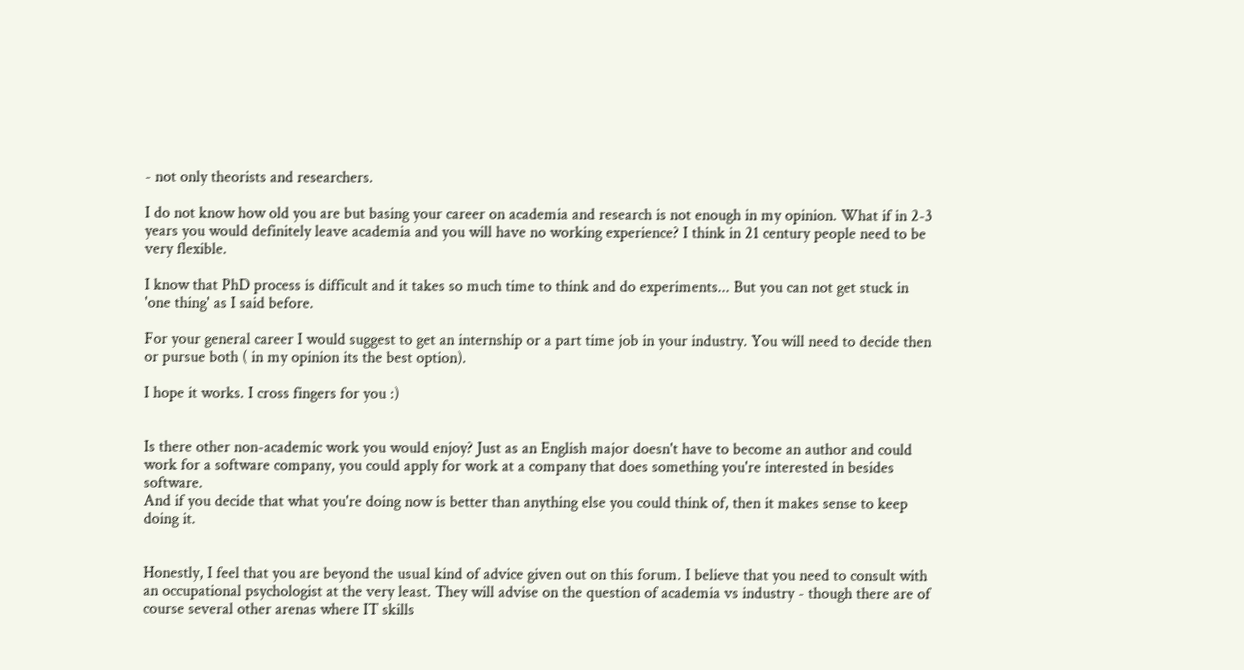- not only theorists and researchers.

I do not know how old you are but basing your career on academia and research is not enough in my opinion. What if in 2-3 years you would definitely leave academia and you will have no working experience? I think in 21 century people need to be very flexible.

I know that PhD process is difficult and it takes so much time to think and do experiments... But you can not get stuck in 'one thing' as I said before.

For your general career I would suggest to get an internship or a part time job in your industry. You will need to decide then or pursue both ( in my opinion its the best option).

I hope it works. I cross fingers for you :)


Is there other non-academic work you would enjoy? Just as an English major doesn't have to become an author and could work for a software company, you could apply for work at a company that does something you're interested in besides software.
And if you decide that what you're doing now is better than anything else you could think of, then it makes sense to keep doing it.


Honestly, I feel that you are beyond the usual kind of advice given out on this forum. I believe that you need to consult with an occupational psychologist at the very least. They will advise on the question of academia vs industry - though there are of course several other arenas where IT skills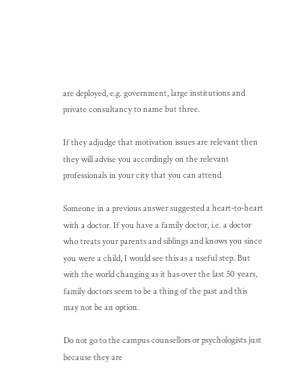are deployed, e.g. government, large institutions and private consultancy to name but three.

If they adjudge that motivation issues are relevant then they will advise you accordingly on the relevant professionals in your city that you can attend.

Someone in a previous answer suggested a heart-to-heart with a doctor. If you have a family doctor, i.e. a doctor who treats your parents and siblings and knows you since you were a child, I would see this as a useful step. But with the world changing as it has over the last 50 years, family doctors seem to be a thing of the past and this may not be an option.

Do not go to the campus counsellors or psychologists just because they are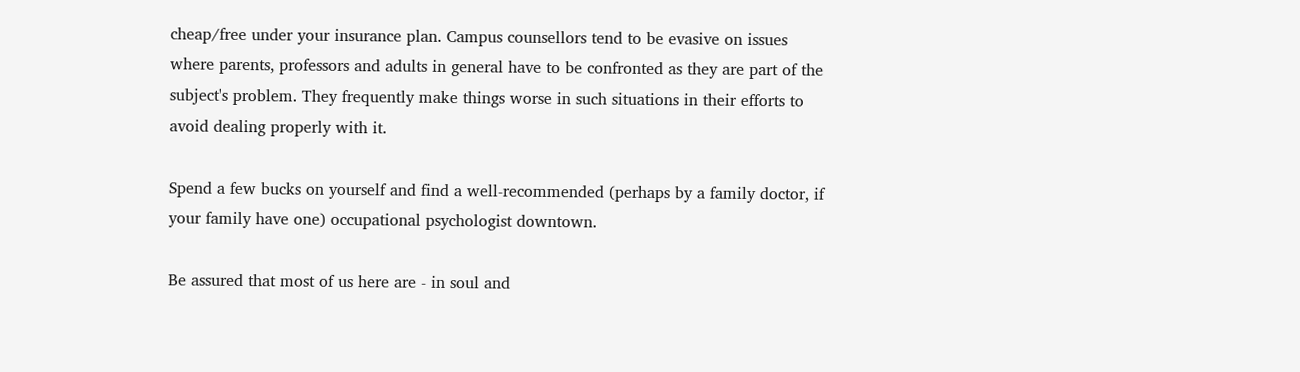cheap/free under your insurance plan. Campus counsellors tend to be evasive on issues where parents, professors and adults in general have to be confronted as they are part of the subject's problem. They frequently make things worse in such situations in their efforts to avoid dealing properly with it.

Spend a few bucks on yourself and find a well-recommended (perhaps by a family doctor, if your family have one) occupational psychologist downtown.

Be assured that most of us here are - in soul and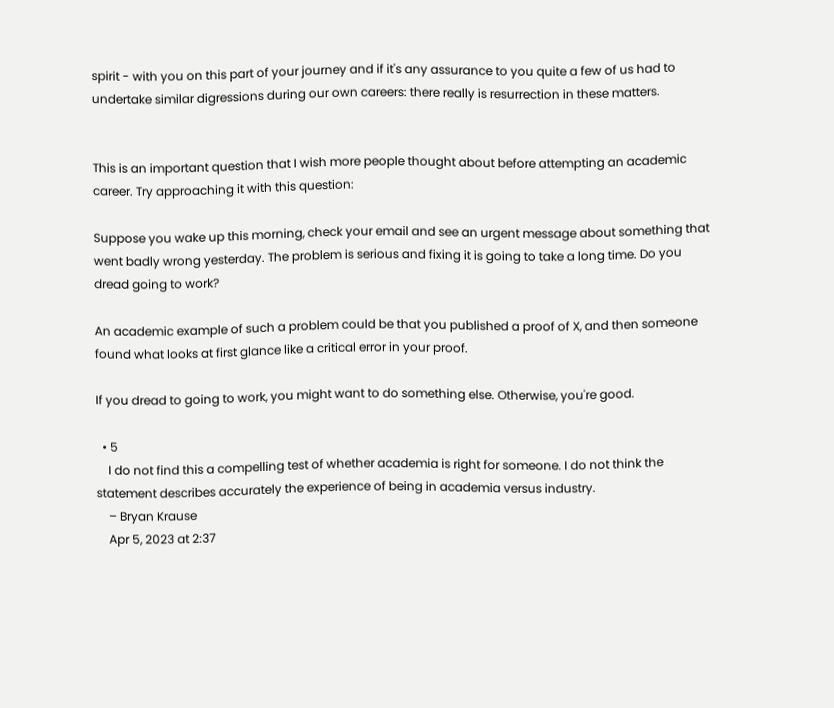spirit - with you on this part of your journey and if it's any assurance to you quite a few of us had to undertake similar digressions during our own careers: there really is resurrection in these matters.


This is an important question that I wish more people thought about before attempting an academic career. Try approaching it with this question:

Suppose you wake up this morning, check your email and see an urgent message about something that went badly wrong yesterday. The problem is serious and fixing it is going to take a long time. Do you dread going to work?

An academic example of such a problem could be that you published a proof of X, and then someone found what looks at first glance like a critical error in your proof.

If you dread to going to work, you might want to do something else. Otherwise, you're good.

  • 5
    I do not find this a compelling test of whether academia is right for someone. I do not think the statement describes accurately the experience of being in academia versus industry.
    – Bryan Krause
    Apr 5, 2023 at 2:37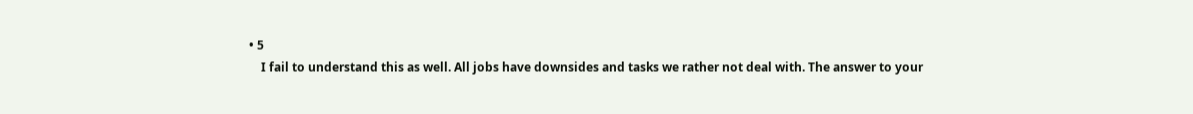• 5
    I fail to understand this as well. All jobs have downsides and tasks we rather not deal with. The answer to your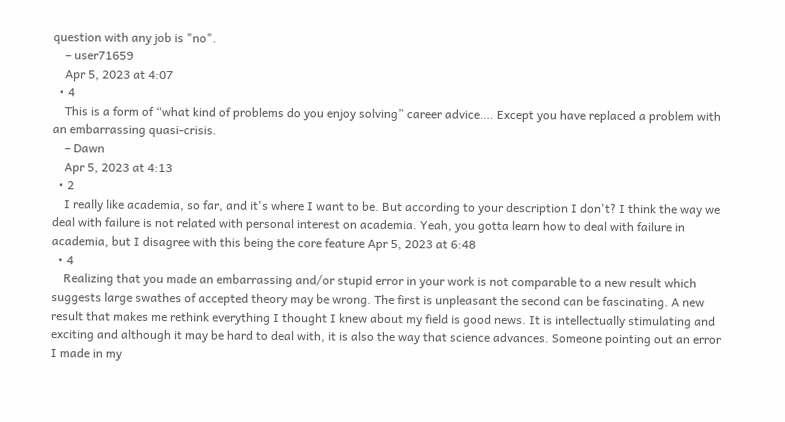question with any job is "no".
    – user71659
    Apr 5, 2023 at 4:07
  • 4
    This is a form of “what kind of problems do you enjoy solving” career advice…. Except you have replaced a problem with an embarrassing quasi-crisis.
    – Dawn
    Apr 5, 2023 at 4:13
  • 2
    I really like academia, so far, and it's where I want to be. But according to your description I don't? I think the way we deal with failure is not related with personal interest on academia. Yeah, you gotta learn how to deal with failure in academia, but I disagree with this being the core feature Apr 5, 2023 at 6:48
  • 4
    Realizing that you made an embarrassing and/or stupid error in your work is not comparable to a new result which suggests large swathes of accepted theory may be wrong. The first is unpleasant the second can be fascinating. A new result that makes me rethink everything I thought I knew about my field is good news. It is intellectually stimulating and exciting and although it may be hard to deal with, it is also the way that science advances. Someone pointing out an error I made in my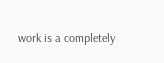work is a completely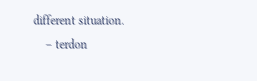different situation.
    – terdon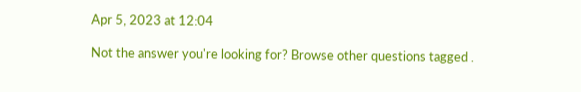Apr 5, 2023 at 12:04

Not the answer you're looking for? Browse other questions tagged .